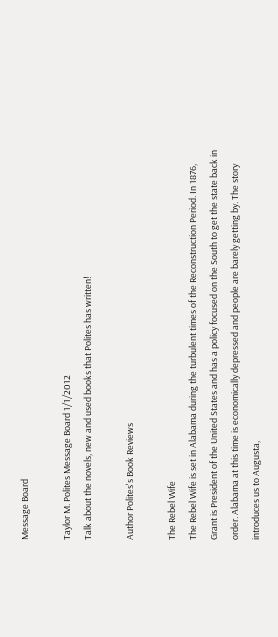Message Board

Taylor M. Polites Message Board 1/1/2012
Talk about the novels, new and used books that Polites has written!

Author Polites's Book Reviews

The Rebel Wife
The Rebel Wife is set in Alabama during the turbulent times of the Reconstruction Period. In 1876, Grant is President of the United States and has a policy focused on the South to get the state back in order. Alabama at this time is economically depressed and people are barely getting by. The story introduces us to Augusta,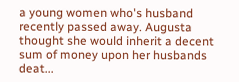a young women who's husband recently passed away. Augusta thought she would inherit a decent sum of money upon her husbands deat...